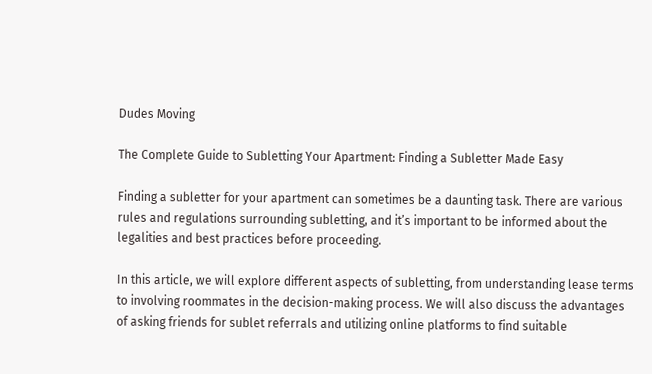Dudes Moving

The Complete Guide to Subletting Your Apartment: Finding a Subletter Made Easy

Finding a subletter for your apartment can sometimes be a daunting task. There are various rules and regulations surrounding subletting, and it’s important to be informed about the legalities and best practices before proceeding.

In this article, we will explore different aspects of subletting, from understanding lease terms to involving roommates in the decision-making process. We will also discuss the advantages of asking friends for sublet referrals and utilizing online platforms to find suitable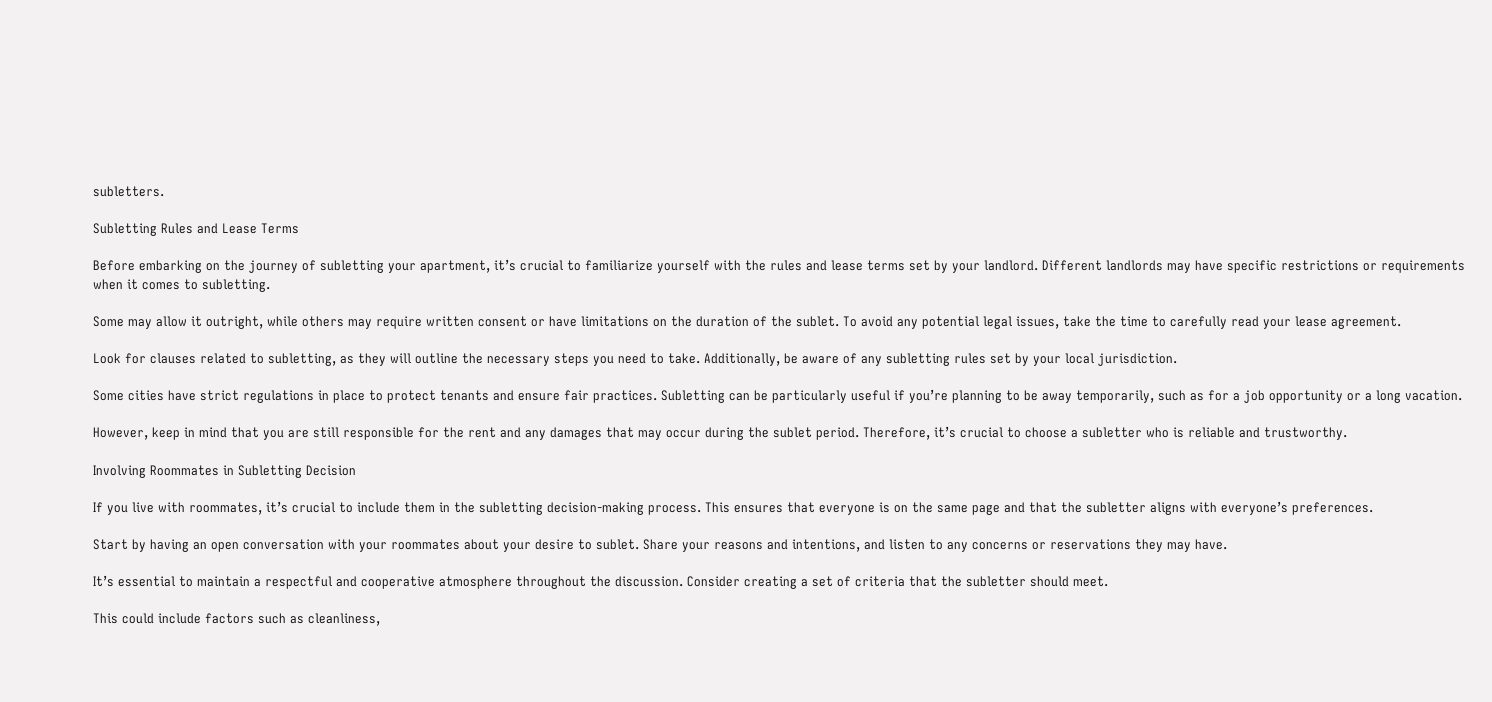subletters.

Subletting Rules and Lease Terms

Before embarking on the journey of subletting your apartment, it’s crucial to familiarize yourself with the rules and lease terms set by your landlord. Different landlords may have specific restrictions or requirements when it comes to subletting.

Some may allow it outright, while others may require written consent or have limitations on the duration of the sublet. To avoid any potential legal issues, take the time to carefully read your lease agreement.

Look for clauses related to subletting, as they will outline the necessary steps you need to take. Additionally, be aware of any subletting rules set by your local jurisdiction.

Some cities have strict regulations in place to protect tenants and ensure fair practices. Subletting can be particularly useful if you’re planning to be away temporarily, such as for a job opportunity or a long vacation.

However, keep in mind that you are still responsible for the rent and any damages that may occur during the sublet period. Therefore, it’s crucial to choose a subletter who is reliable and trustworthy.

Involving Roommates in Subletting Decision

If you live with roommates, it’s crucial to include them in the subletting decision-making process. This ensures that everyone is on the same page and that the subletter aligns with everyone’s preferences.

Start by having an open conversation with your roommates about your desire to sublet. Share your reasons and intentions, and listen to any concerns or reservations they may have.

It’s essential to maintain a respectful and cooperative atmosphere throughout the discussion. Consider creating a set of criteria that the subletter should meet.

This could include factors such as cleanliness,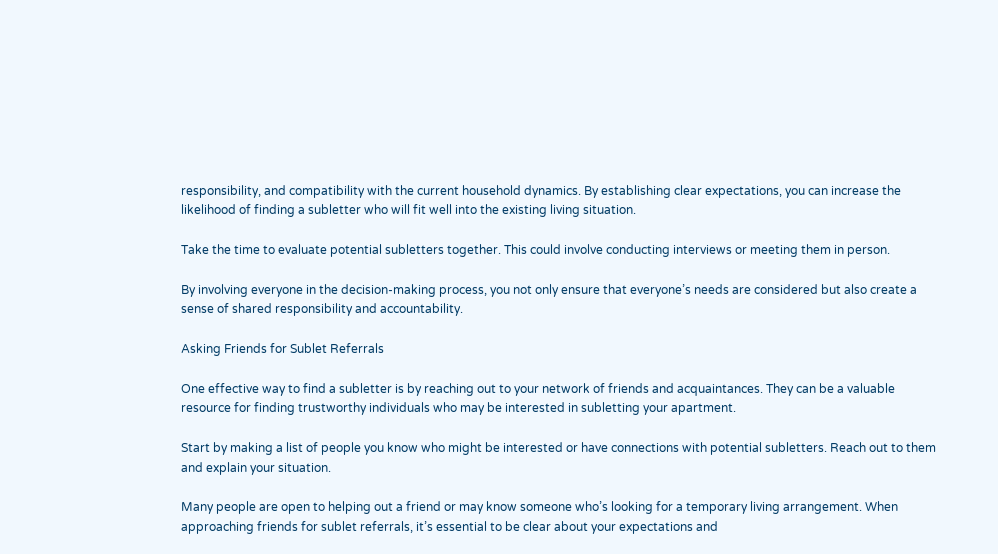responsibility, and compatibility with the current household dynamics. By establishing clear expectations, you can increase the likelihood of finding a subletter who will fit well into the existing living situation.

Take the time to evaluate potential subletters together. This could involve conducting interviews or meeting them in person.

By involving everyone in the decision-making process, you not only ensure that everyone’s needs are considered but also create a sense of shared responsibility and accountability.

Asking Friends for Sublet Referrals

One effective way to find a subletter is by reaching out to your network of friends and acquaintances. They can be a valuable resource for finding trustworthy individuals who may be interested in subletting your apartment.

Start by making a list of people you know who might be interested or have connections with potential subletters. Reach out to them and explain your situation.

Many people are open to helping out a friend or may know someone who’s looking for a temporary living arrangement. When approaching friends for sublet referrals, it’s essential to be clear about your expectations and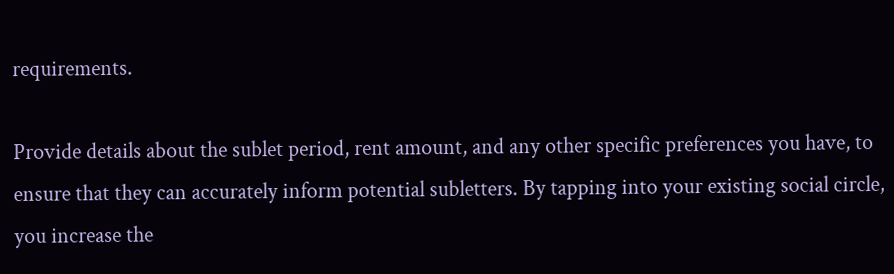requirements.

Provide details about the sublet period, rent amount, and any other specific preferences you have, to ensure that they can accurately inform potential subletters. By tapping into your existing social circle, you increase the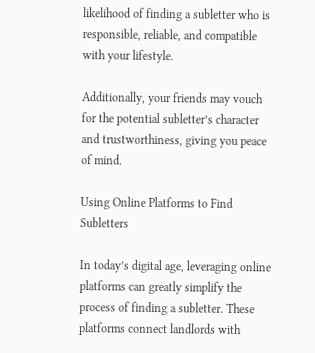likelihood of finding a subletter who is responsible, reliable, and compatible with your lifestyle.

Additionally, your friends may vouch for the potential subletter’s character and trustworthiness, giving you peace of mind.

Using Online Platforms to Find Subletters

In today’s digital age, leveraging online platforms can greatly simplify the process of finding a subletter. These platforms connect landlords with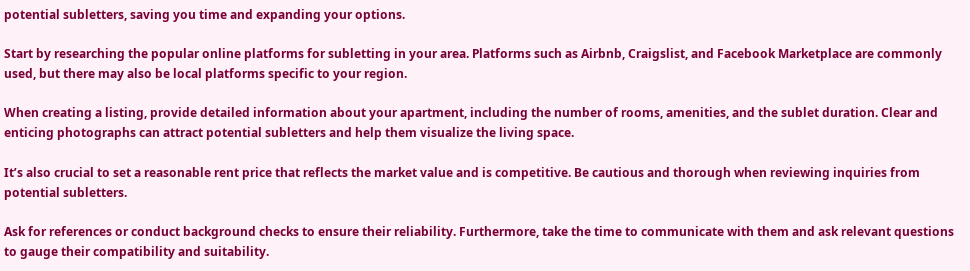potential subletters, saving you time and expanding your options.

Start by researching the popular online platforms for subletting in your area. Platforms such as Airbnb, Craigslist, and Facebook Marketplace are commonly used, but there may also be local platforms specific to your region.

When creating a listing, provide detailed information about your apartment, including the number of rooms, amenities, and the sublet duration. Clear and enticing photographs can attract potential subletters and help them visualize the living space.

It’s also crucial to set a reasonable rent price that reflects the market value and is competitive. Be cautious and thorough when reviewing inquiries from potential subletters.

Ask for references or conduct background checks to ensure their reliability. Furthermore, take the time to communicate with them and ask relevant questions to gauge their compatibility and suitability.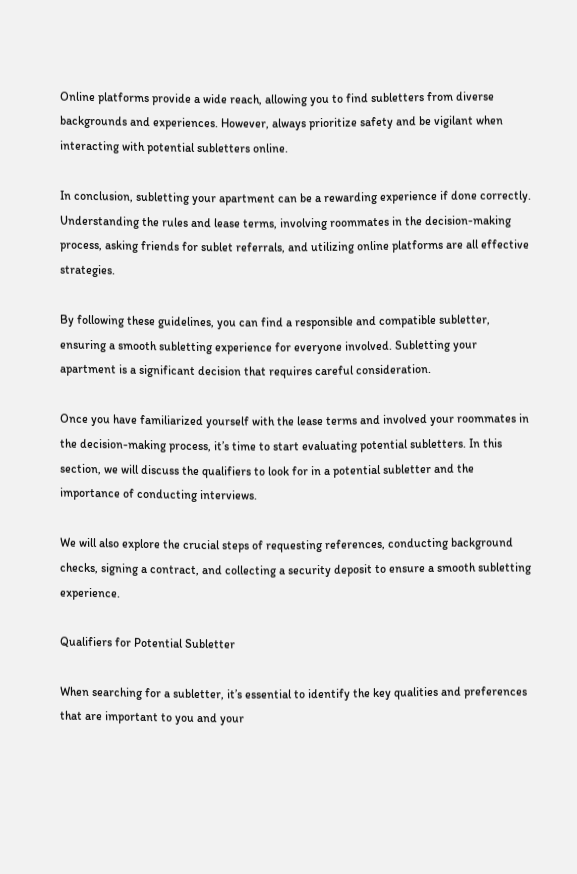Online platforms provide a wide reach, allowing you to find subletters from diverse backgrounds and experiences. However, always prioritize safety and be vigilant when interacting with potential subletters online.

In conclusion, subletting your apartment can be a rewarding experience if done correctly. Understanding the rules and lease terms, involving roommates in the decision-making process, asking friends for sublet referrals, and utilizing online platforms are all effective strategies.

By following these guidelines, you can find a responsible and compatible subletter, ensuring a smooth subletting experience for everyone involved. Subletting your apartment is a significant decision that requires careful consideration.

Once you have familiarized yourself with the lease terms and involved your roommates in the decision-making process, it’s time to start evaluating potential subletters. In this section, we will discuss the qualifiers to look for in a potential subletter and the importance of conducting interviews.

We will also explore the crucial steps of requesting references, conducting background checks, signing a contract, and collecting a security deposit to ensure a smooth subletting experience.

Qualifiers for Potential Subletter

When searching for a subletter, it’s essential to identify the key qualities and preferences that are important to you and your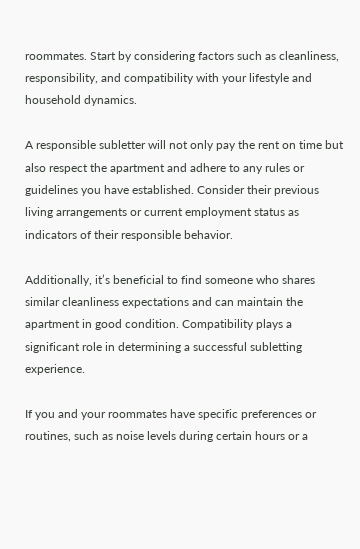roommates. Start by considering factors such as cleanliness, responsibility, and compatibility with your lifestyle and household dynamics.

A responsible subletter will not only pay the rent on time but also respect the apartment and adhere to any rules or guidelines you have established. Consider their previous living arrangements or current employment status as indicators of their responsible behavior.

Additionally, it’s beneficial to find someone who shares similar cleanliness expectations and can maintain the apartment in good condition. Compatibility plays a significant role in determining a successful subletting experience.

If you and your roommates have specific preferences or routines, such as noise levels during certain hours or a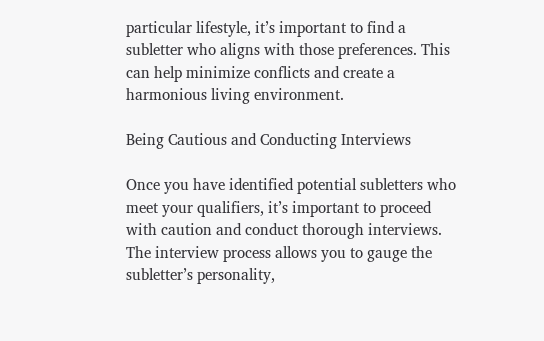particular lifestyle, it’s important to find a subletter who aligns with those preferences. This can help minimize conflicts and create a harmonious living environment.

Being Cautious and Conducting Interviews

Once you have identified potential subletters who meet your qualifiers, it’s important to proceed with caution and conduct thorough interviews. The interview process allows you to gauge the subletter’s personality,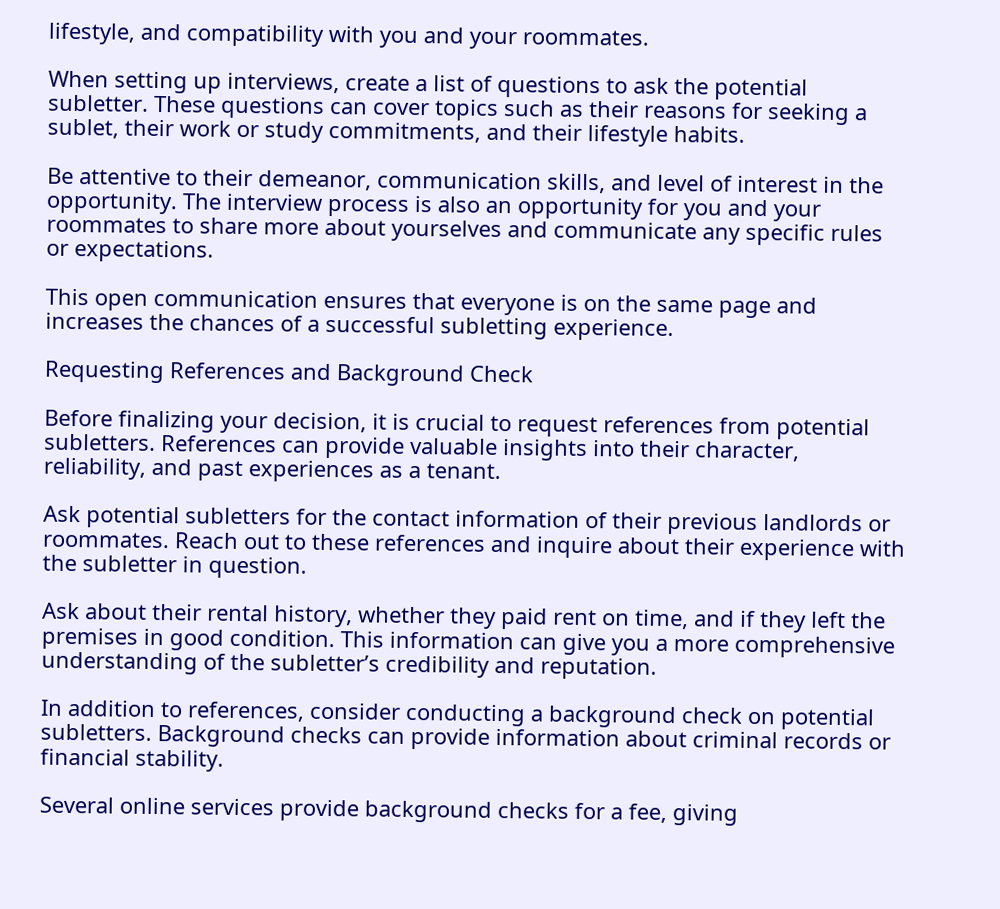lifestyle, and compatibility with you and your roommates.

When setting up interviews, create a list of questions to ask the potential subletter. These questions can cover topics such as their reasons for seeking a sublet, their work or study commitments, and their lifestyle habits.

Be attentive to their demeanor, communication skills, and level of interest in the opportunity. The interview process is also an opportunity for you and your roommates to share more about yourselves and communicate any specific rules or expectations.

This open communication ensures that everyone is on the same page and increases the chances of a successful subletting experience.

Requesting References and Background Check

Before finalizing your decision, it is crucial to request references from potential subletters. References can provide valuable insights into their character, reliability, and past experiences as a tenant.

Ask potential subletters for the contact information of their previous landlords or roommates. Reach out to these references and inquire about their experience with the subletter in question.

Ask about their rental history, whether they paid rent on time, and if they left the premises in good condition. This information can give you a more comprehensive understanding of the subletter’s credibility and reputation.

In addition to references, consider conducting a background check on potential subletters. Background checks can provide information about criminal records or financial stability.

Several online services provide background checks for a fee, giving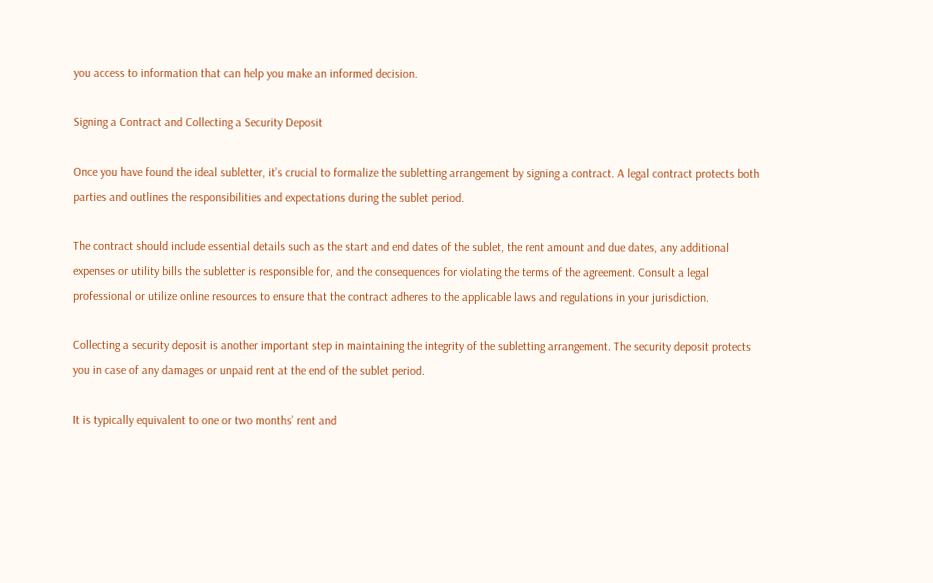you access to information that can help you make an informed decision.

Signing a Contract and Collecting a Security Deposit

Once you have found the ideal subletter, it’s crucial to formalize the subletting arrangement by signing a contract. A legal contract protects both parties and outlines the responsibilities and expectations during the sublet period.

The contract should include essential details such as the start and end dates of the sublet, the rent amount and due dates, any additional expenses or utility bills the subletter is responsible for, and the consequences for violating the terms of the agreement. Consult a legal professional or utilize online resources to ensure that the contract adheres to the applicable laws and regulations in your jurisdiction.

Collecting a security deposit is another important step in maintaining the integrity of the subletting arrangement. The security deposit protects you in case of any damages or unpaid rent at the end of the sublet period.

It is typically equivalent to one or two months’ rent and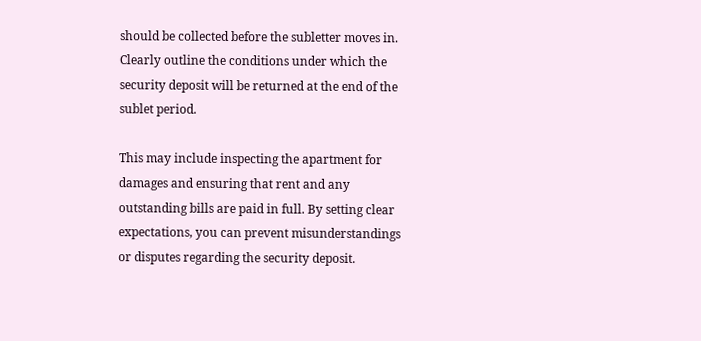should be collected before the subletter moves in. Clearly outline the conditions under which the security deposit will be returned at the end of the sublet period.

This may include inspecting the apartment for damages and ensuring that rent and any outstanding bills are paid in full. By setting clear expectations, you can prevent misunderstandings or disputes regarding the security deposit.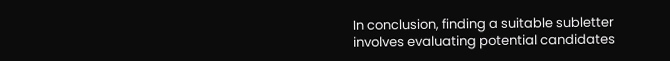In conclusion, finding a suitable subletter involves evaluating potential candidates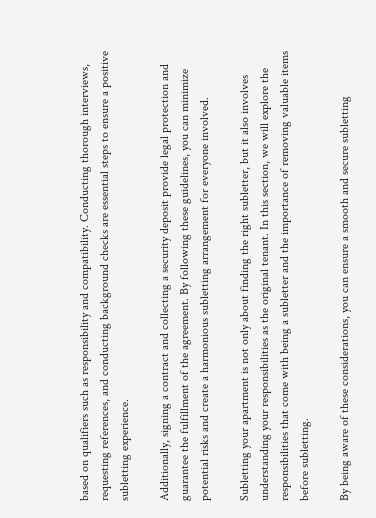based on qualifiers such as responsibility and compatibility. Conducting thorough interviews, requesting references, and conducting background checks are essential steps to ensure a positive subletting experience.

Additionally, signing a contract and collecting a security deposit provide legal protection and guarantee the fulfillment of the agreement. By following these guidelines, you can minimize potential risks and create a harmonious subletting arrangement for everyone involved.

Subletting your apartment is not only about finding the right subletter, but it also involves understanding your responsibilities as the original tenant. In this section, we will explore the responsibilities that come with being a subletter and the importance of removing valuable items before subletting.

By being aware of these considerations, you can ensure a smooth and secure subletting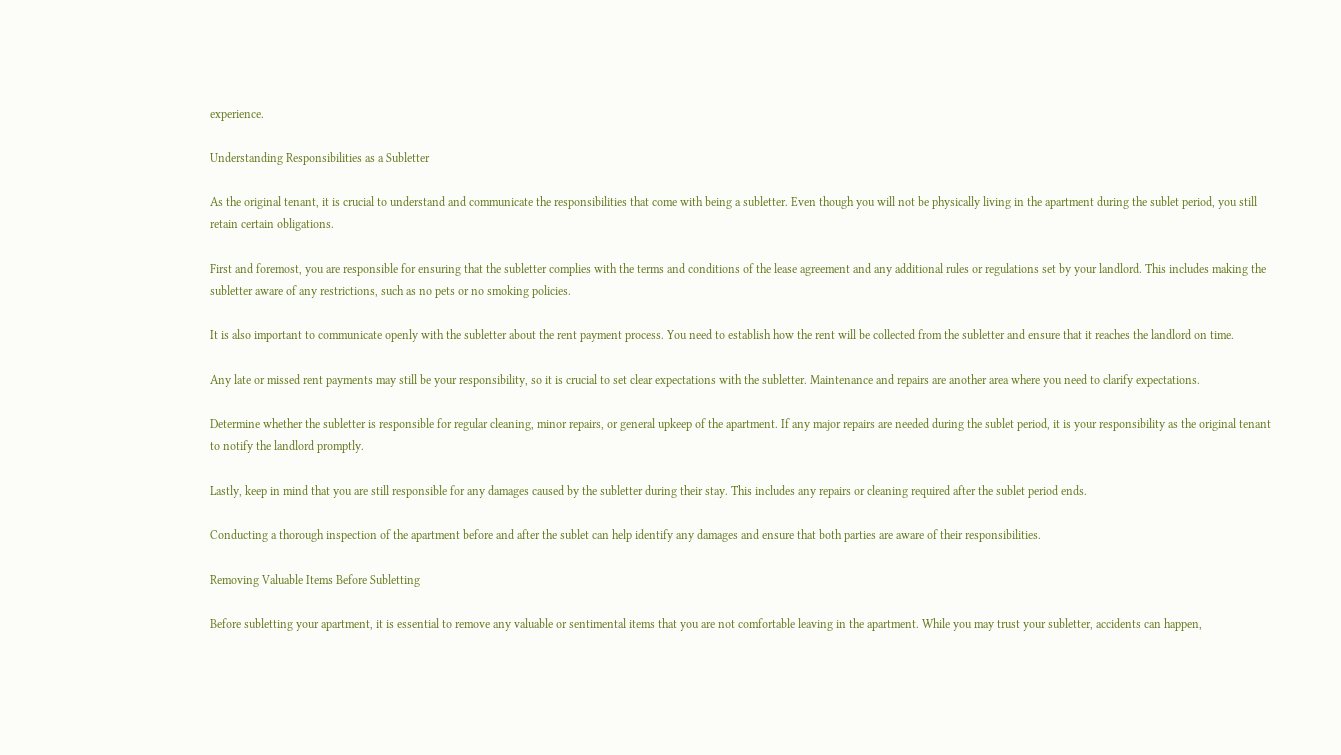experience.

Understanding Responsibilities as a Subletter

As the original tenant, it is crucial to understand and communicate the responsibilities that come with being a subletter. Even though you will not be physically living in the apartment during the sublet period, you still retain certain obligations.

First and foremost, you are responsible for ensuring that the subletter complies with the terms and conditions of the lease agreement and any additional rules or regulations set by your landlord. This includes making the subletter aware of any restrictions, such as no pets or no smoking policies.

It is also important to communicate openly with the subletter about the rent payment process. You need to establish how the rent will be collected from the subletter and ensure that it reaches the landlord on time.

Any late or missed rent payments may still be your responsibility, so it is crucial to set clear expectations with the subletter. Maintenance and repairs are another area where you need to clarify expectations.

Determine whether the subletter is responsible for regular cleaning, minor repairs, or general upkeep of the apartment. If any major repairs are needed during the sublet period, it is your responsibility as the original tenant to notify the landlord promptly.

Lastly, keep in mind that you are still responsible for any damages caused by the subletter during their stay. This includes any repairs or cleaning required after the sublet period ends.

Conducting a thorough inspection of the apartment before and after the sublet can help identify any damages and ensure that both parties are aware of their responsibilities.

Removing Valuable Items Before Subletting

Before subletting your apartment, it is essential to remove any valuable or sentimental items that you are not comfortable leaving in the apartment. While you may trust your subletter, accidents can happen,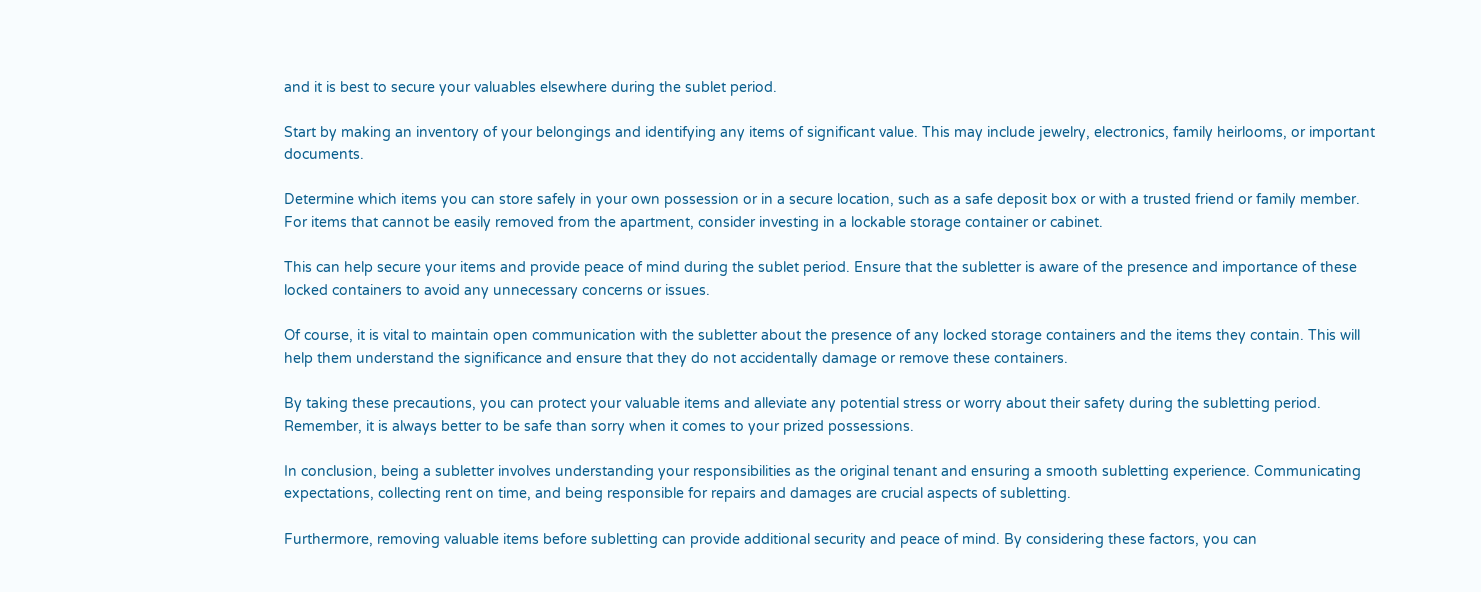and it is best to secure your valuables elsewhere during the sublet period.

Start by making an inventory of your belongings and identifying any items of significant value. This may include jewelry, electronics, family heirlooms, or important documents.

Determine which items you can store safely in your own possession or in a secure location, such as a safe deposit box or with a trusted friend or family member. For items that cannot be easily removed from the apartment, consider investing in a lockable storage container or cabinet.

This can help secure your items and provide peace of mind during the sublet period. Ensure that the subletter is aware of the presence and importance of these locked containers to avoid any unnecessary concerns or issues.

Of course, it is vital to maintain open communication with the subletter about the presence of any locked storage containers and the items they contain. This will help them understand the significance and ensure that they do not accidentally damage or remove these containers.

By taking these precautions, you can protect your valuable items and alleviate any potential stress or worry about their safety during the subletting period. Remember, it is always better to be safe than sorry when it comes to your prized possessions.

In conclusion, being a subletter involves understanding your responsibilities as the original tenant and ensuring a smooth subletting experience. Communicating expectations, collecting rent on time, and being responsible for repairs and damages are crucial aspects of subletting.

Furthermore, removing valuable items before subletting can provide additional security and peace of mind. By considering these factors, you can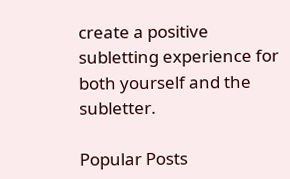create a positive subletting experience for both yourself and the subletter.

Popular Posts